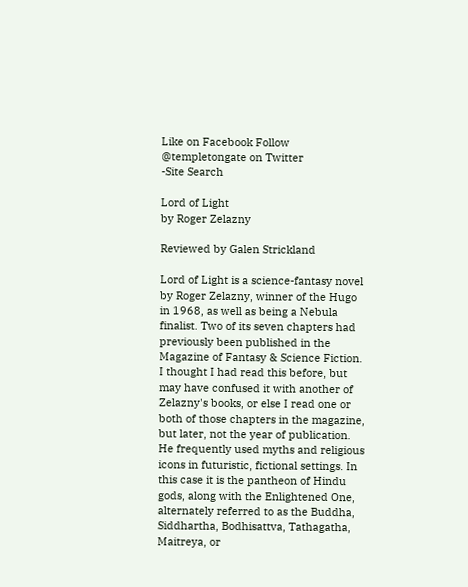Like on Facebook Follow @templetongate on Twitter
-Site Search

Lord of Light
by Roger Zelazny

Reviewed by Galen Strickland

Lord of Light is a science-fantasy novel by Roger Zelazny, winner of the Hugo in 1968, as well as being a Nebula finalist. Two of its seven chapters had previously been published in the Magazine of Fantasy & Science Fiction. I thought I had read this before, but may have confused it with another of Zelazny's books, or else I read one or both of those chapters in the magazine, but later, not the year of publication. He frequently used myths and religious icons in futuristic, fictional settings. In this case it is the pantheon of Hindu gods, along with the Enlightened One, alternately referred to as the Buddha, Siddhartha, Bodhisattva, Tathagatha, Maitreya, or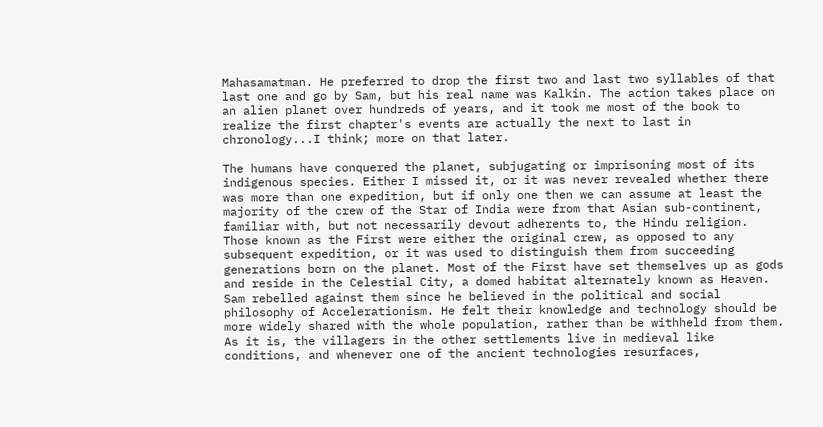Mahasamatman. He preferred to drop the first two and last two syllables of that last one and go by Sam, but his real name was Kalkin. The action takes place on an alien planet over hundreds of years, and it took me most of the book to realize the first chapter's events are actually the next to last in chronology...I think; more on that later.

The humans have conquered the planet, subjugating or imprisoning most of its indigenous species. Either I missed it, or it was never revealed whether there was more than one expedition, but if only one then we can assume at least the majority of the crew of the Star of India were from that Asian sub-continent, familiar with, but not necessarily devout adherents to, the Hindu religion. Those known as the First were either the original crew, as opposed to any subsequent expedition, or it was used to distinguish them from succeeding generations born on the planet. Most of the First have set themselves up as gods and reside in the Celestial City, a domed habitat alternately known as Heaven. Sam rebelled against them since he believed in the political and social philosophy of Accelerationism. He felt their knowledge and technology should be more widely shared with the whole population, rather than be withheld from them. As it is, the villagers in the other settlements live in medieval like conditions, and whenever one of the ancient technologies resurfaces,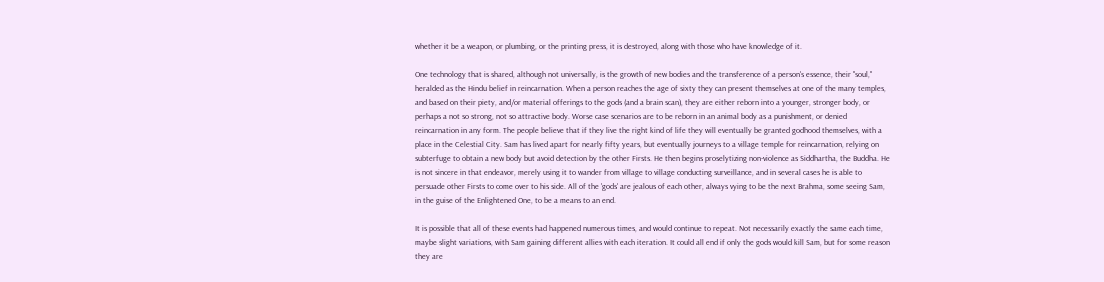whether it be a weapon, or plumbing, or the printing press, it is destroyed, along with those who have knowledge of it.

One technology that is shared, although not universally, is the growth of new bodies and the transference of a person's essence, their "soul," heralded as the Hindu belief in reincarnation. When a person reaches the age of sixty they can present themselves at one of the many temples, and based on their piety, and/or material offerings to the gods (and a brain scan), they are either reborn into a younger, stronger body, or perhaps a not so strong, not so attractive body. Worse case scenarios are to be reborn in an animal body as a punishment, or denied reincarnation in any form. The people believe that if they live the right kind of life they will eventually be granted godhood themselves, with a place in the Celestial City. Sam has lived apart for nearly fifty years, but eventually journeys to a village temple for reincarnation, relying on subterfuge to obtain a new body but avoid detection by the other Firsts. He then begins proselytizing non-violence as Siddhartha, the Buddha. He is not sincere in that endeavor, merely using it to wander from village to village conducting surveillance, and in several cases he is able to persuade other Firsts to come over to his side. All of the 'gods' are jealous of each other, always vying to be the next Brahma, some seeing Sam, in the guise of the Enlightened One, to be a means to an end.

It is possible that all of these events had happened numerous times, and would continue to repeat. Not necessarily exactly the same each time, maybe slight variations, with Sam gaining different allies with each iteration. It could all end if only the gods would kill Sam, but for some reason they are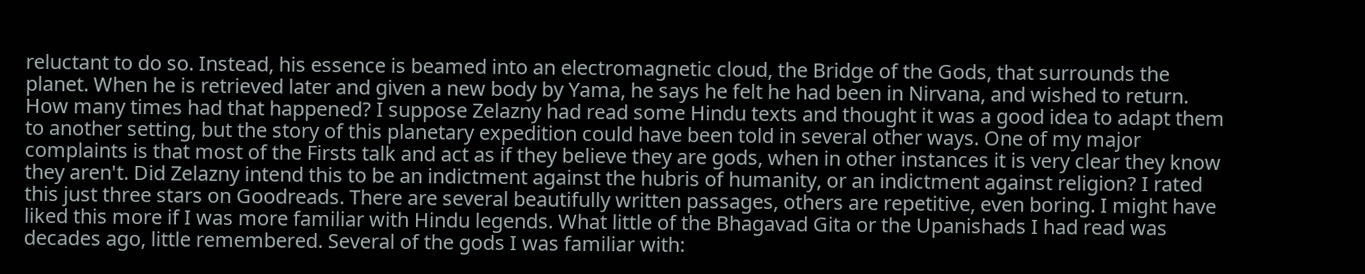reluctant to do so. Instead, his essence is beamed into an electromagnetic cloud, the Bridge of the Gods, that surrounds the planet. When he is retrieved later and given a new body by Yama, he says he felt he had been in Nirvana, and wished to return. How many times had that happened? I suppose Zelazny had read some Hindu texts and thought it was a good idea to adapt them to another setting, but the story of this planetary expedition could have been told in several other ways. One of my major complaints is that most of the Firsts talk and act as if they believe they are gods, when in other instances it is very clear they know they aren't. Did Zelazny intend this to be an indictment against the hubris of humanity, or an indictment against religion? I rated this just three stars on Goodreads. There are several beautifully written passages, others are repetitive, even boring. I might have liked this more if I was more familiar with Hindu legends. What little of the Bhagavad Gita or the Upanishads I had read was decades ago, little remembered. Several of the gods I was familiar with: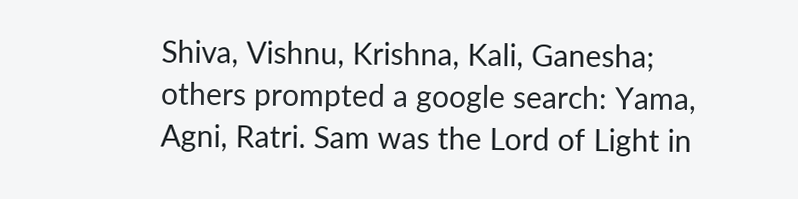Shiva, Vishnu, Krishna, Kali, Ganesha; others prompted a google search: Yama, Agni, Ratri. Sam was the Lord of Light in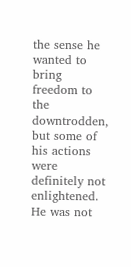the sense he wanted to bring freedom to the downtrodden, but some of his actions were definitely not enlightened. He was not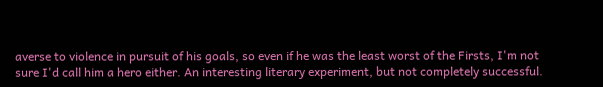averse to violence in pursuit of his goals, so even if he was the least worst of the Firsts, I'm not sure I'd call him a hero either. An interesting literary experiment, but not completely successful.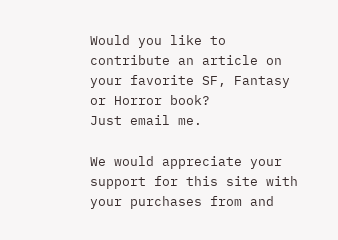Would you like to contribute an article on your favorite SF, Fantasy or Horror book?
Just email me.

We would appreciate your support for this site with your purchases from and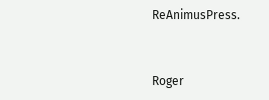ReAnimusPress.


Roger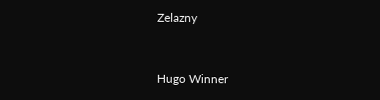Zelazny


Hugo Winner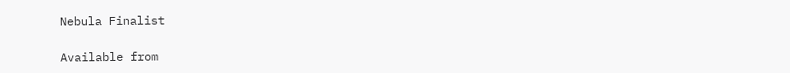Nebula Finalist

Available from